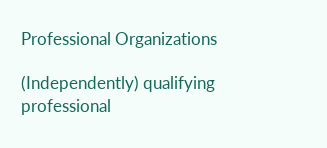Professional Organizations

(Independently) qualifying professional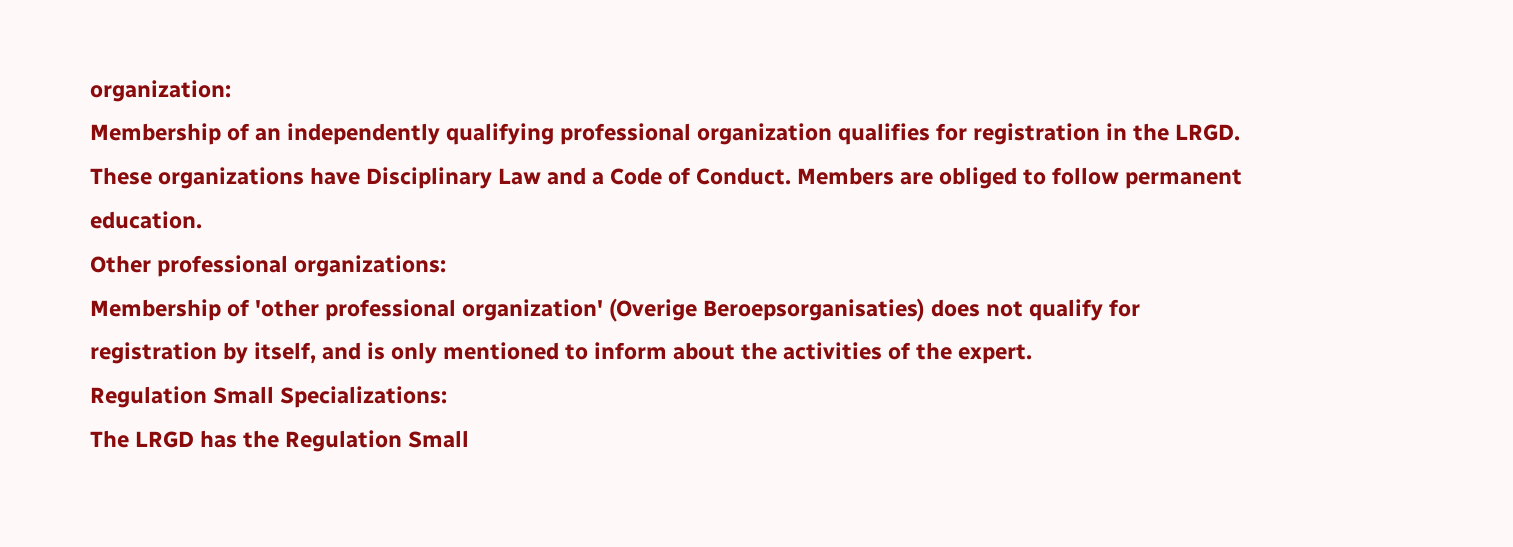organization:
Membership of an independently qualifying professional organization qualifies for registration in the LRGD.
These organizations have Disciplinary Law and a Code of Conduct. Members are obliged to follow permanent education.
Other professional organizations:
Membership of 'other professional organization' (Overige Beroepsorganisaties) does not qualify for registration by itself, and is only mentioned to inform about the activities of the expert.
Regulation Small Specializations:
The LRGD has the Regulation Small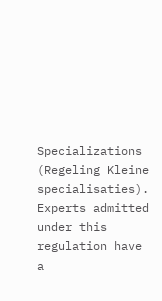Specializations (Regeling Kleine specialisaties). Experts admitted under this regulation have a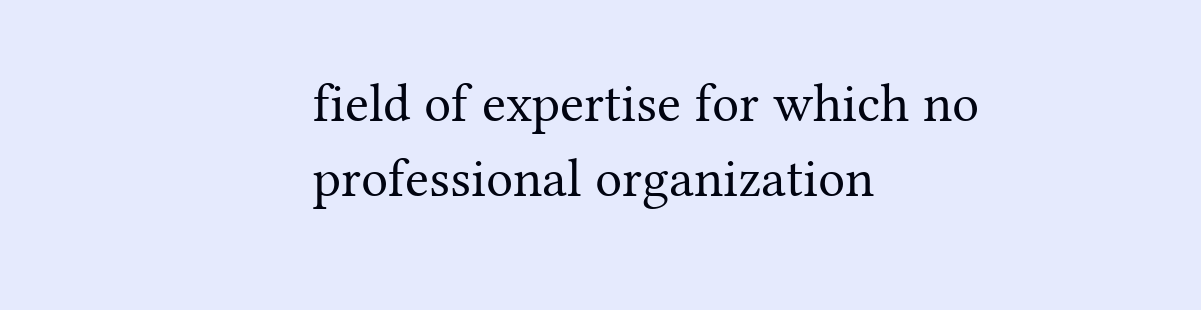field of expertise for which no professional organization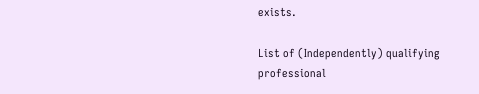exists.

List of (Independently) qualifying professional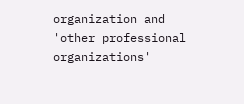organization and 'other professional organizations'